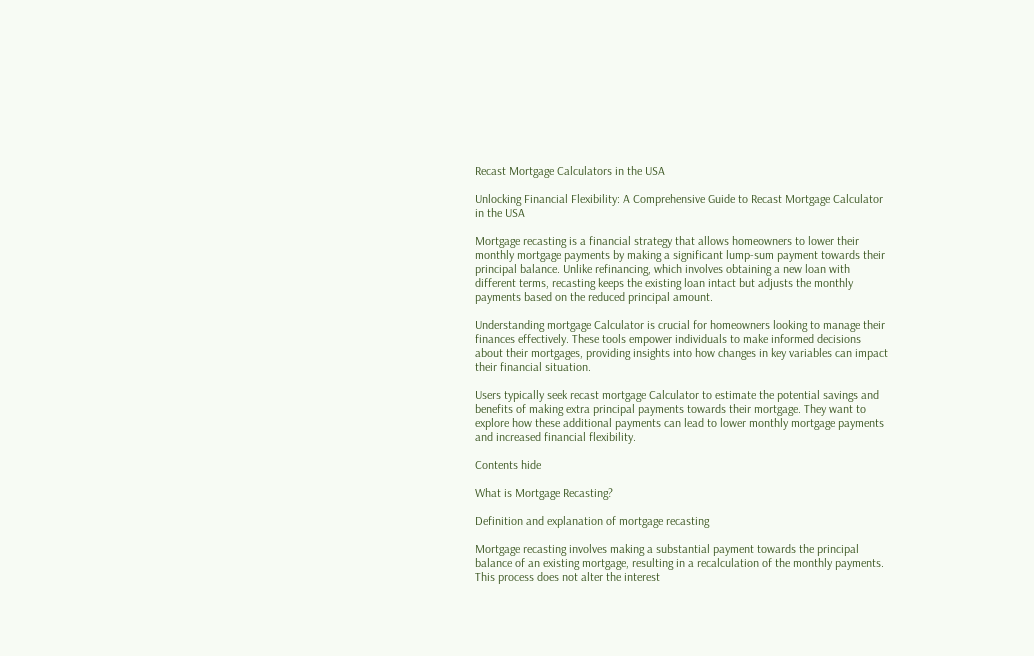Recast Mortgage Calculators in the USA

Unlocking Financial Flexibility: A Comprehensive Guide to Recast Mortgage Calculator in the USA

Mortgage recasting is a financial strategy that allows homeowners to lower their monthly mortgage payments by making a significant lump-sum payment towards their principal balance. Unlike refinancing, which involves obtaining a new loan with different terms, recasting keeps the existing loan intact but adjusts the monthly payments based on the reduced principal amount.

Understanding mortgage Calculator is crucial for homeowners looking to manage their finances effectively. These tools empower individuals to make informed decisions about their mortgages, providing insights into how changes in key variables can impact their financial situation.

Users typically seek recast mortgage Calculator to estimate the potential savings and benefits of making extra principal payments towards their mortgage. They want to explore how these additional payments can lead to lower monthly mortgage payments and increased financial flexibility.

Contents hide

What is Mortgage Recasting?

Definition and explanation of mortgage recasting

Mortgage recasting involves making a substantial payment towards the principal balance of an existing mortgage, resulting in a recalculation of the monthly payments. This process does not alter the interest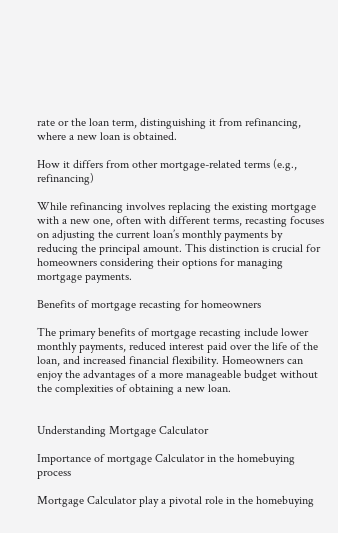rate or the loan term, distinguishing it from refinancing, where a new loan is obtained.

How it differs from other mortgage-related terms (e.g., refinancing)

While refinancing involves replacing the existing mortgage with a new one, often with different terms, recasting focuses on adjusting the current loan’s monthly payments by reducing the principal amount. This distinction is crucial for homeowners considering their options for managing mortgage payments.

Benefits of mortgage recasting for homeowners

The primary benefits of mortgage recasting include lower monthly payments, reduced interest paid over the life of the loan, and increased financial flexibility. Homeowners can enjoy the advantages of a more manageable budget without the complexities of obtaining a new loan.


Understanding Mortgage Calculator

Importance of mortgage Calculator in the homebuying process

Mortgage Calculator play a pivotal role in the homebuying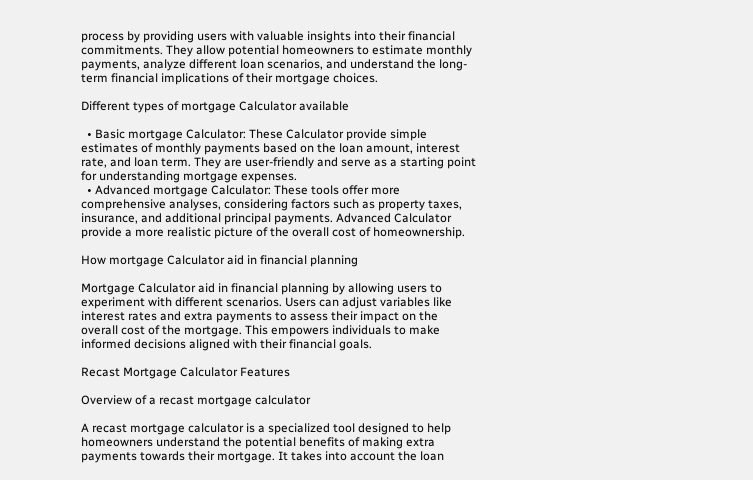process by providing users with valuable insights into their financial commitments. They allow potential homeowners to estimate monthly payments, analyze different loan scenarios, and understand the long-term financial implications of their mortgage choices.

Different types of mortgage Calculator available

  • Basic mortgage Calculator: These Calculator provide simple estimates of monthly payments based on the loan amount, interest rate, and loan term. They are user-friendly and serve as a starting point for understanding mortgage expenses.
  • Advanced mortgage Calculator: These tools offer more comprehensive analyses, considering factors such as property taxes, insurance, and additional principal payments. Advanced Calculator provide a more realistic picture of the overall cost of homeownership.

How mortgage Calculator aid in financial planning

Mortgage Calculator aid in financial planning by allowing users to experiment with different scenarios. Users can adjust variables like interest rates and extra payments to assess their impact on the overall cost of the mortgage. This empowers individuals to make informed decisions aligned with their financial goals.

Recast Mortgage Calculator Features

Overview of a recast mortgage calculator

A recast mortgage calculator is a specialized tool designed to help homeowners understand the potential benefits of making extra payments towards their mortgage. It takes into account the loan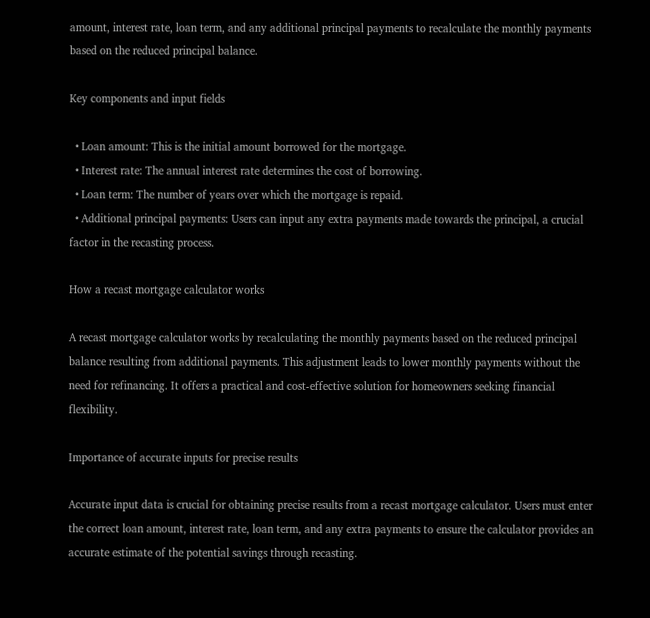amount, interest rate, loan term, and any additional principal payments to recalculate the monthly payments based on the reduced principal balance.

Key components and input fields

  • Loan amount: This is the initial amount borrowed for the mortgage.
  • Interest rate: The annual interest rate determines the cost of borrowing.
  • Loan term: The number of years over which the mortgage is repaid.
  • Additional principal payments: Users can input any extra payments made towards the principal, a crucial factor in the recasting process.

How a recast mortgage calculator works

A recast mortgage calculator works by recalculating the monthly payments based on the reduced principal balance resulting from additional payments. This adjustment leads to lower monthly payments without the need for refinancing. It offers a practical and cost-effective solution for homeowners seeking financial flexibility.

Importance of accurate inputs for precise results

Accurate input data is crucial for obtaining precise results from a recast mortgage calculator. Users must enter the correct loan amount, interest rate, loan term, and any extra payments to ensure the calculator provides an accurate estimate of the potential savings through recasting.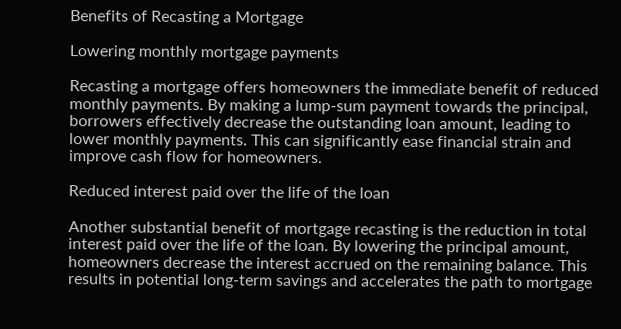Benefits of Recasting a Mortgage

Lowering monthly mortgage payments

Recasting a mortgage offers homeowners the immediate benefit of reduced monthly payments. By making a lump-sum payment towards the principal, borrowers effectively decrease the outstanding loan amount, leading to lower monthly payments. This can significantly ease financial strain and improve cash flow for homeowners.

Reduced interest paid over the life of the loan

Another substantial benefit of mortgage recasting is the reduction in total interest paid over the life of the loan. By lowering the principal amount, homeowners decrease the interest accrued on the remaining balance. This results in potential long-term savings and accelerates the path to mortgage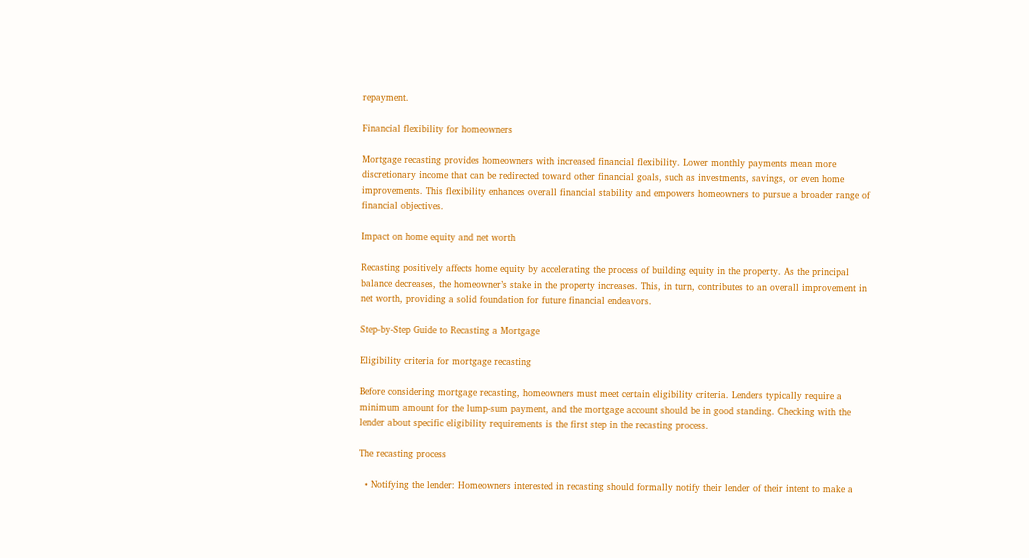repayment.

Financial flexibility for homeowners

Mortgage recasting provides homeowners with increased financial flexibility. Lower monthly payments mean more discretionary income that can be redirected toward other financial goals, such as investments, savings, or even home improvements. This flexibility enhances overall financial stability and empowers homeowners to pursue a broader range of financial objectives.

Impact on home equity and net worth

Recasting positively affects home equity by accelerating the process of building equity in the property. As the principal balance decreases, the homeowner’s stake in the property increases. This, in turn, contributes to an overall improvement in net worth, providing a solid foundation for future financial endeavors.

Step-by-Step Guide to Recasting a Mortgage

Eligibility criteria for mortgage recasting

Before considering mortgage recasting, homeowners must meet certain eligibility criteria. Lenders typically require a minimum amount for the lump-sum payment, and the mortgage account should be in good standing. Checking with the lender about specific eligibility requirements is the first step in the recasting process.

The recasting process

  • Notifying the lender: Homeowners interested in recasting should formally notify their lender of their intent to make a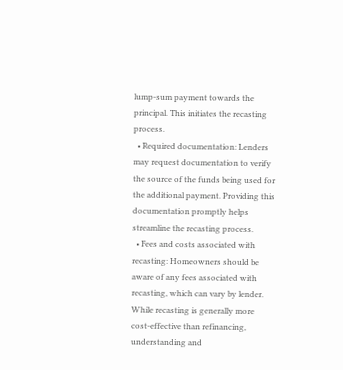lump-sum payment towards the principal. This initiates the recasting process.
  • Required documentation: Lenders may request documentation to verify the source of the funds being used for the additional payment. Providing this documentation promptly helps streamline the recasting process.
  • Fees and costs associated with recasting: Homeowners should be aware of any fees associated with recasting, which can vary by lender. While recasting is generally more cost-effective than refinancing, understanding and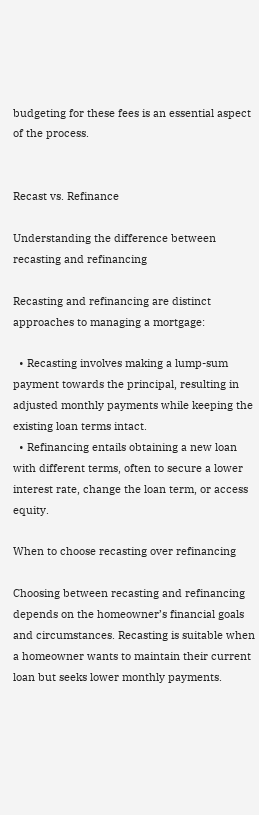budgeting for these fees is an essential aspect of the process.


Recast vs. Refinance

Understanding the difference between recasting and refinancing

Recasting and refinancing are distinct approaches to managing a mortgage:

  • Recasting involves making a lump-sum payment towards the principal, resulting in adjusted monthly payments while keeping the existing loan terms intact.
  • Refinancing entails obtaining a new loan with different terms, often to secure a lower interest rate, change the loan term, or access equity.

When to choose recasting over refinancing

Choosing between recasting and refinancing depends on the homeowner’s financial goals and circumstances. Recasting is suitable when a homeowner wants to maintain their current loan but seeks lower monthly payments.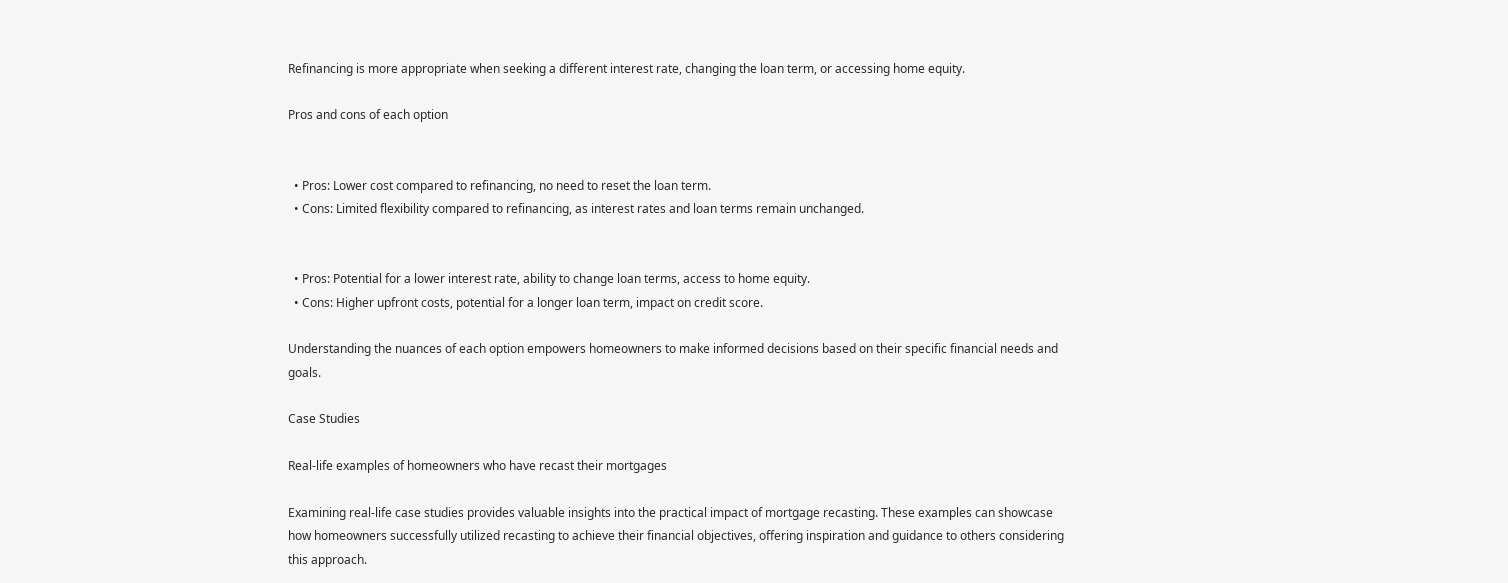Refinancing is more appropriate when seeking a different interest rate, changing the loan term, or accessing home equity.

Pros and cons of each option


  • Pros: Lower cost compared to refinancing, no need to reset the loan term.
  • Cons: Limited flexibility compared to refinancing, as interest rates and loan terms remain unchanged.


  • Pros: Potential for a lower interest rate, ability to change loan terms, access to home equity.
  • Cons: Higher upfront costs, potential for a longer loan term, impact on credit score.

Understanding the nuances of each option empowers homeowners to make informed decisions based on their specific financial needs and goals.

Case Studies

Real-life examples of homeowners who have recast their mortgages

Examining real-life case studies provides valuable insights into the practical impact of mortgage recasting. These examples can showcase how homeowners successfully utilized recasting to achieve their financial objectives, offering inspiration and guidance to others considering this approach.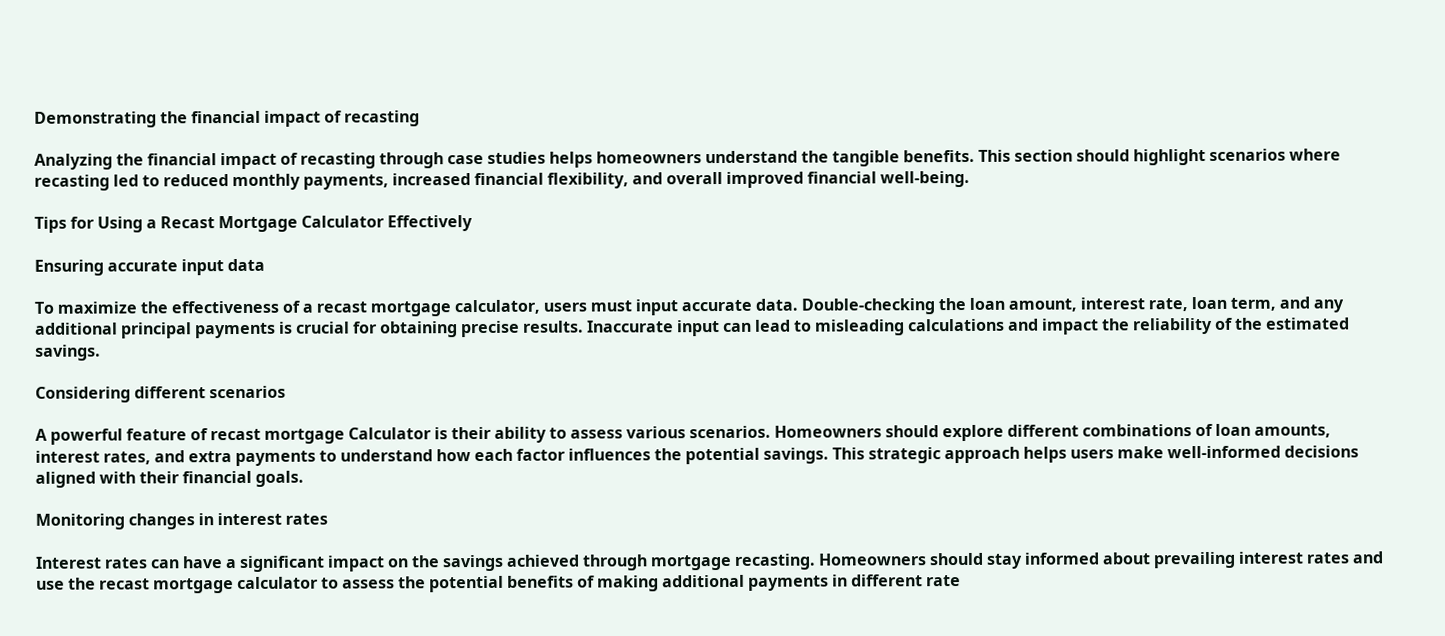Demonstrating the financial impact of recasting

Analyzing the financial impact of recasting through case studies helps homeowners understand the tangible benefits. This section should highlight scenarios where recasting led to reduced monthly payments, increased financial flexibility, and overall improved financial well-being.

Tips for Using a Recast Mortgage Calculator Effectively

Ensuring accurate input data

To maximize the effectiveness of a recast mortgage calculator, users must input accurate data. Double-checking the loan amount, interest rate, loan term, and any additional principal payments is crucial for obtaining precise results. Inaccurate input can lead to misleading calculations and impact the reliability of the estimated savings.

Considering different scenarios

A powerful feature of recast mortgage Calculator is their ability to assess various scenarios. Homeowners should explore different combinations of loan amounts, interest rates, and extra payments to understand how each factor influences the potential savings. This strategic approach helps users make well-informed decisions aligned with their financial goals.

Monitoring changes in interest rates

Interest rates can have a significant impact on the savings achieved through mortgage recasting. Homeowners should stay informed about prevailing interest rates and use the recast mortgage calculator to assess the potential benefits of making additional payments in different rate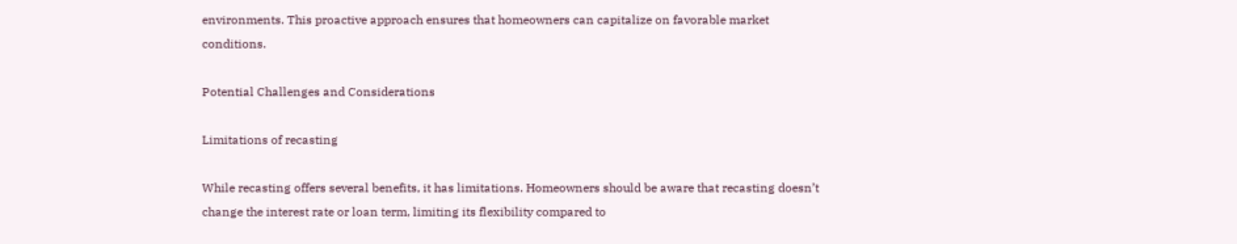environments. This proactive approach ensures that homeowners can capitalize on favorable market conditions.

Potential Challenges and Considerations

Limitations of recasting

While recasting offers several benefits, it has limitations. Homeowners should be aware that recasting doesn’t change the interest rate or loan term, limiting its flexibility compared to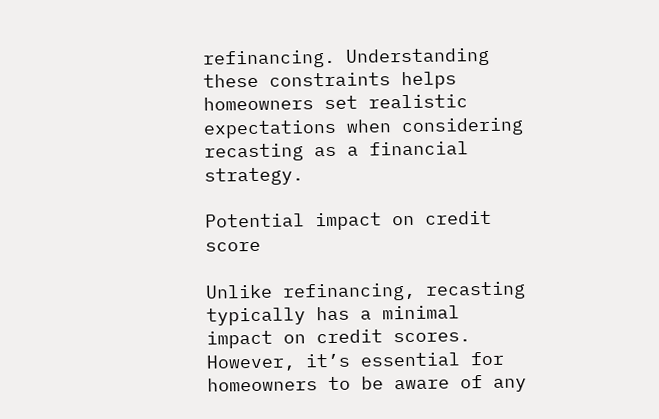refinancing. Understanding these constraints helps homeowners set realistic expectations when considering recasting as a financial strategy.

Potential impact on credit score

Unlike refinancing, recasting typically has a minimal impact on credit scores. However, it’s essential for homeowners to be aware of any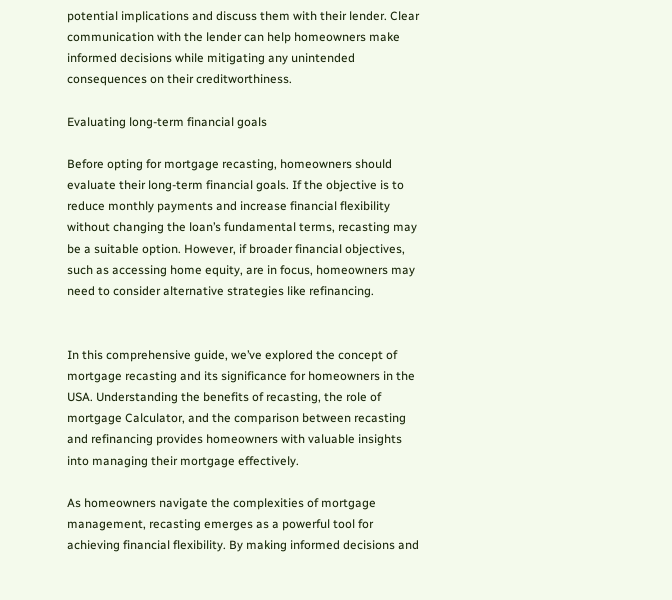potential implications and discuss them with their lender. Clear communication with the lender can help homeowners make informed decisions while mitigating any unintended consequences on their creditworthiness.

Evaluating long-term financial goals

Before opting for mortgage recasting, homeowners should evaluate their long-term financial goals. If the objective is to reduce monthly payments and increase financial flexibility without changing the loan’s fundamental terms, recasting may be a suitable option. However, if broader financial objectives, such as accessing home equity, are in focus, homeowners may need to consider alternative strategies like refinancing.


In this comprehensive guide, we’ve explored the concept of mortgage recasting and its significance for homeowners in the USA. Understanding the benefits of recasting, the role of mortgage Calculator, and the comparison between recasting and refinancing provides homeowners with valuable insights into managing their mortgage effectively.

As homeowners navigate the complexities of mortgage management, recasting emerges as a powerful tool for achieving financial flexibility. By making informed decisions and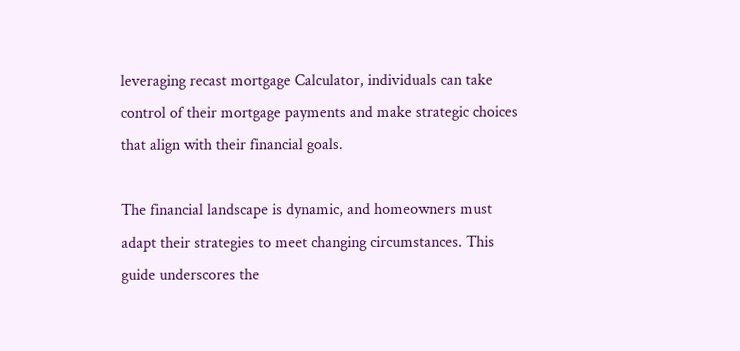leveraging recast mortgage Calculator, individuals can take control of their mortgage payments and make strategic choices that align with their financial goals.

The financial landscape is dynamic, and homeowners must adapt their strategies to meet changing circumstances. This guide underscores the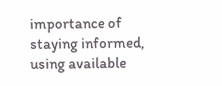importance of staying informed, using available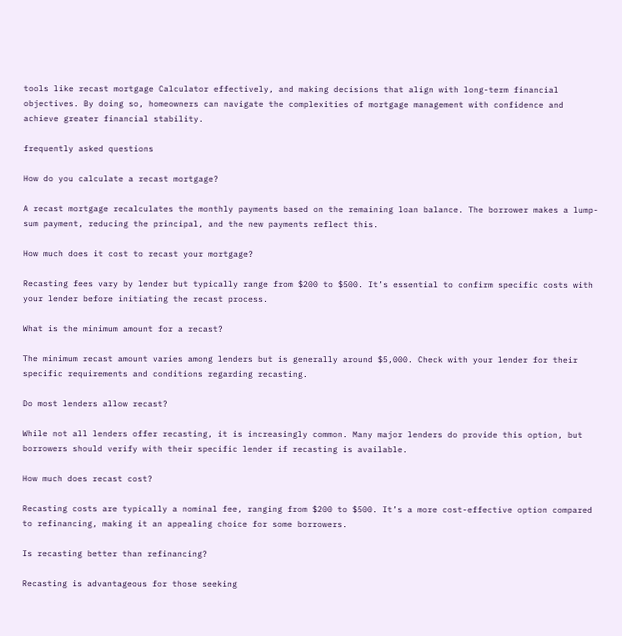tools like recast mortgage Calculator effectively, and making decisions that align with long-term financial objectives. By doing so, homeowners can navigate the complexities of mortgage management with confidence and achieve greater financial stability.

frequently asked questions

How do you calculate a recast mortgage?

A recast mortgage recalculates the monthly payments based on the remaining loan balance. The borrower makes a lump-sum payment, reducing the principal, and the new payments reflect this.

How much does it cost to recast your mortgage?

Recasting fees vary by lender but typically range from $200 to $500. It’s essential to confirm specific costs with your lender before initiating the recast process.

What is the minimum amount for a recast?

The minimum recast amount varies among lenders but is generally around $5,000. Check with your lender for their specific requirements and conditions regarding recasting.

Do most lenders allow recast?

While not all lenders offer recasting, it is increasingly common. Many major lenders do provide this option, but borrowers should verify with their specific lender if recasting is available.

How much does recast cost?

Recasting costs are typically a nominal fee, ranging from $200 to $500. It’s a more cost-effective option compared to refinancing, making it an appealing choice for some borrowers.

Is recasting better than refinancing?

Recasting is advantageous for those seeking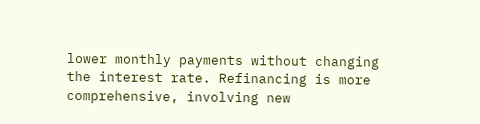lower monthly payments without changing the interest rate. Refinancing is more comprehensive, involving new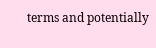terms and potentially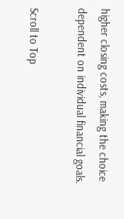higher closing costs, making the choice dependent on individual financial goals.

Scroll to Top